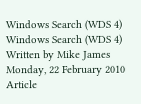Windows Search (WDS 4)
Windows Search (WDS 4)
Written by Mike James
Monday, 22 February 2010
Article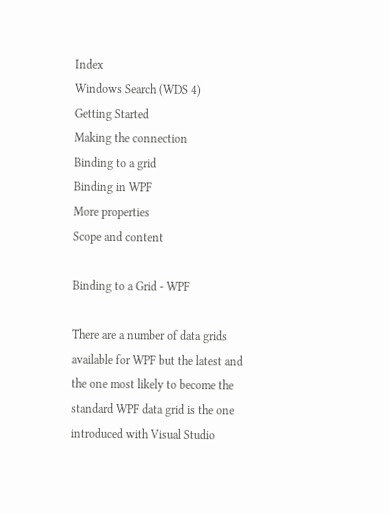Index
Windows Search (WDS 4)
Getting Started
Making the connection
Binding to a grid
Binding in WPF
More properties
Scope and content

Binding to a Grid - WPF

There are a number of data grids available for WPF but the latest and the one most likely to become the standard WPF data grid is the one introduced with Visual Studio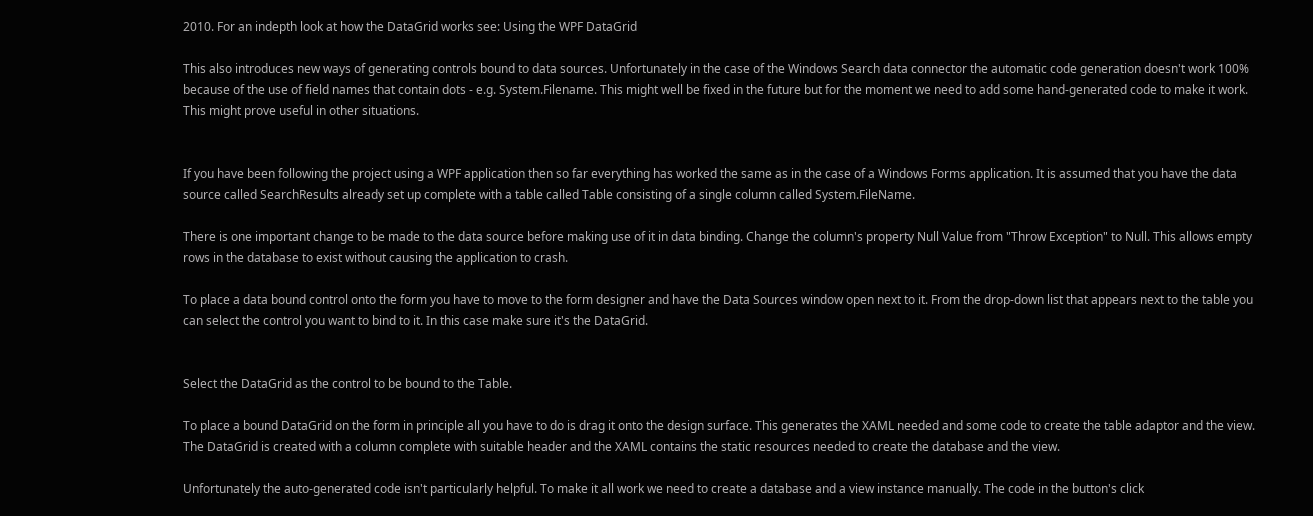2010. For an indepth look at how the DataGrid works see: Using the WPF DataGrid

This also introduces new ways of generating controls bound to data sources. Unfortunately in the case of the Windows Search data connector the automatic code generation doesn't work 100% because of the use of field names that contain dots - e.g. System.Filename. This might well be fixed in the future but for the moment we need to add some hand-generated code to make it work. This might prove useful in other situations.


If you have been following the project using a WPF application then so far everything has worked the same as in the case of a Windows Forms application. It is assumed that you have the data source called SearchResults already set up complete with a table called Table consisting of a single column called System.FileName.

There is one important change to be made to the data source before making use of it in data binding. Change the column's property Null Value from "Throw Exception" to Null. This allows empty rows in the database to exist without causing the application to crash.

To place a data bound control onto the form you have to move to the form designer and have the Data Sources window open next to it. From the drop-down list that appears next to the table you can select the control you want to bind to it. In this case make sure it's the DataGrid.


Select the DataGrid as the control to be bound to the Table.

To place a bound DataGrid on the form in principle all you have to do is drag it onto the design surface. This generates the XAML needed and some code to create the table adaptor and the view. The DataGrid is created with a column complete with suitable header and the XAML contains the static resources needed to create the database and the view.

Unfortunately the auto-generated code isn't particularly helpful. To make it all work we need to create a database and a view instance manually. The code in the button's click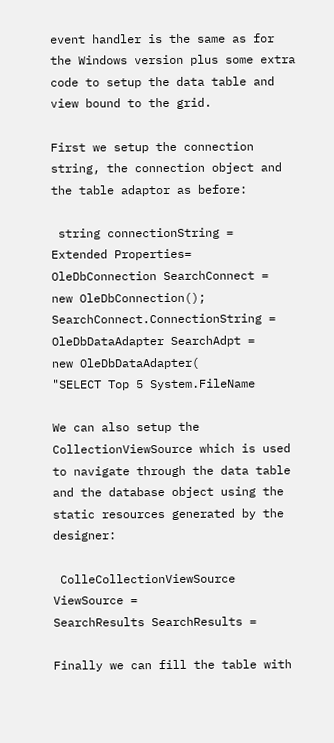event handler is the same as for the Windows version plus some extra code to setup the data table and view bound to the grid.

First we setup the connection string, the connection object and the table adaptor as before:

 string connectionString =
Extended Properties=
OleDbConnection SearchConnect =
new OleDbConnection();
SearchConnect.ConnectionString =
OleDbDataAdapter SearchAdpt =
new OleDbDataAdapter(
"SELECT Top 5 System.FileName

We can also setup the CollectionViewSource which is used to navigate through the data table and the database object using the static resources generated by the designer:

 ColleCollectionViewSource ViewSource =
SearchResults SearchResults =

Finally we can fill the table with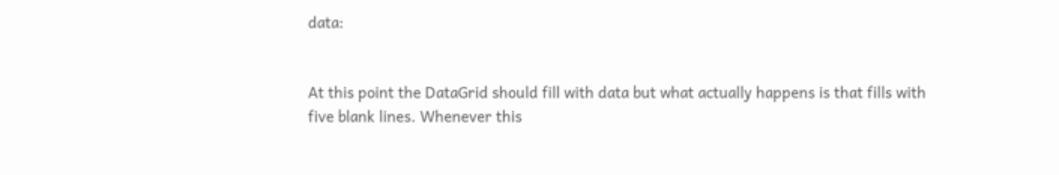data:


At this point the DataGrid should fill with data but what actually happens is that fills with five blank lines. Whenever this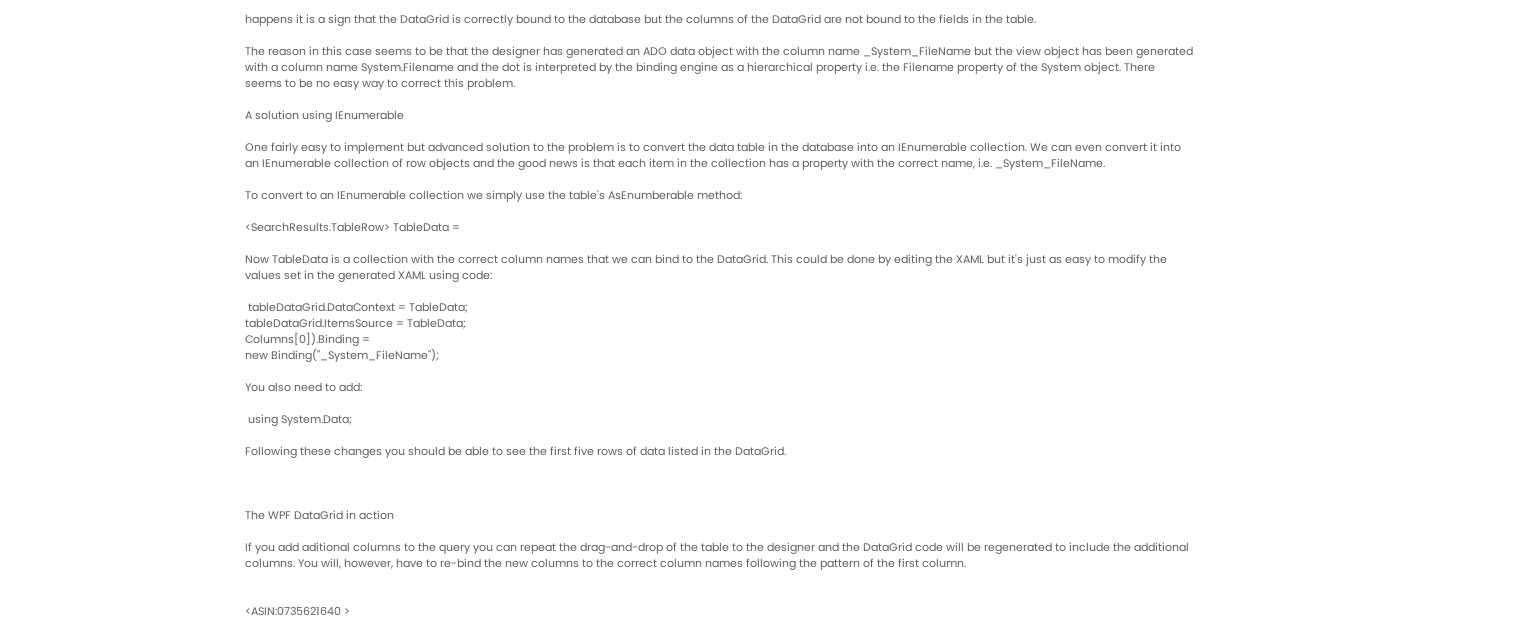happens it is a sign that the DataGrid is correctly bound to the database but the columns of the DataGrid are not bound to the fields in the table.

The reason in this case seems to be that the designer has generated an ADO data object with the column name _System_FileName but the view object has been generated with a column name System.Filename and the dot is interpreted by the binding engine as a hierarchical property i.e. the Filename property of the System object. There seems to be no easy way to correct this problem.

A solution using IEnumerable

One fairly easy to implement but advanced solution to the problem is to convert the data table in the database into an IEnumerable collection. We can even convert it into an IEnumerable collection of row objects and the good news is that each item in the collection has a property with the correct name, i.e. _System_FileName.

To convert to an IEnumerable collection we simply use the table's AsEnumberable method:

<SearchResults.TableRow> TableData =

Now TableData is a collection with the correct column names that we can bind to the DataGrid. This could be done by editing the XAML but it's just as easy to modify the values set in the generated XAML using code:

 tableDataGrid.DataContext = TableData;
tableDataGrid.ItemsSource = TableData;
Columns[0]).Binding =
new Binding("_System_FileName");

You also need to add:

 using System.Data;

Following these changes you should be able to see the first five rows of data listed in the DataGrid.



The WPF DataGrid in action

If you add aditional columns to the query you can repeat the drag-and-drop of the table to the designer and the DataGrid code will be regenerated to include the additional columns. You will, however, have to re-bind the new columns to the correct column names following the pattern of the first column.


<ASIN:0735621640 >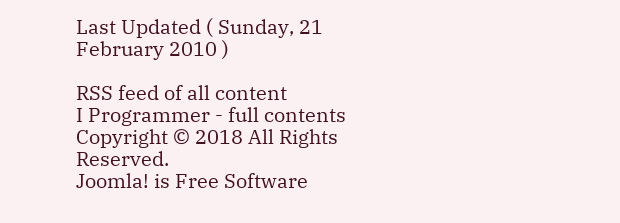Last Updated ( Sunday, 21 February 2010 )

RSS feed of all content
I Programmer - full contents
Copyright © 2018 All Rights Reserved.
Joomla! is Free Software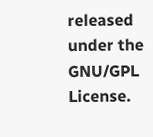released under the GNU/GPL License.